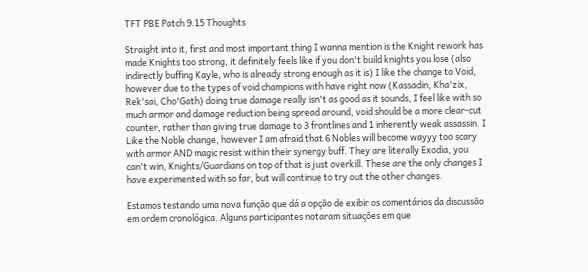TFT PBE Patch 9.15 Thoughts

Straight into it, first and most important thing I wanna mention is the Knight rework has made Knights too strong, it definitely feels like if you don't build knights you lose (also indirectly buffing Kayle, who is already strong enough as it is) I like the change to Void, however due to the types of void champions with have right now (Kassadin, Kha'zix, Rek'sai, Cho'Gath) doing true damage really isn't as good as it sounds, I feel like with so much armor and damage reduction being spread around, void should be a more clear-cut counter, rather than giving true damage to 3 frontlines and 1 inherently weak assassin. I Like the Noble change, however I am afraid that 6 Nobles will become wayyy too scary with armor AND magic resist within their synergy buff. They are literally Exodia, you can't win, Knights/Guardians on top of that is just overkill. These are the only changes I have experimented with so far, but will continue to try out the other changes.

Estamos testando uma nova função que dá a opção de exibir os comentários da discussão em ordem cronológica. Alguns participantes notaram situações em que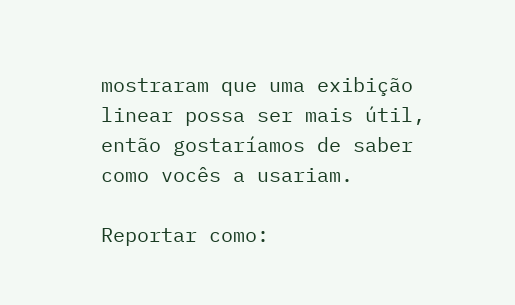mostraram que uma exibição linear possa ser mais útil, então gostaríamos de saber como vocês a usariam.

Reportar como: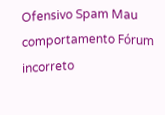Ofensivo Spam Mau comportamento Fórum incorreto